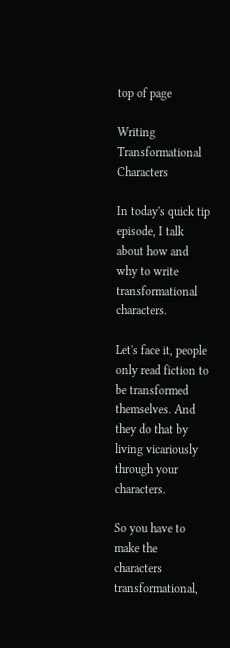top of page

Writing Transformational Characters

In today's quick tip episode, I talk about how and why to write transformational characters.

Let's face it, people only read fiction to be transformed themselves. And they do that by living vicariously through your characters.

So you have to make the characters transformational,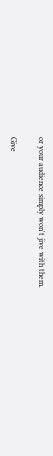or your audience simply won't jive with them.

Give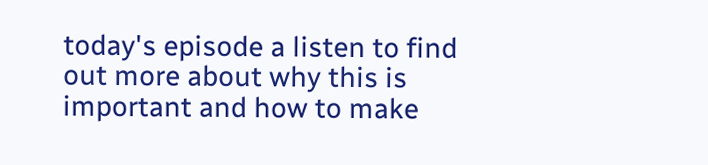today's episode a listen to find out more about why this is important and how to make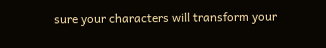sure your characters will transform your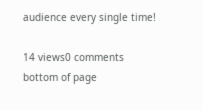audience every single time!

14 views0 comments
bottom of page